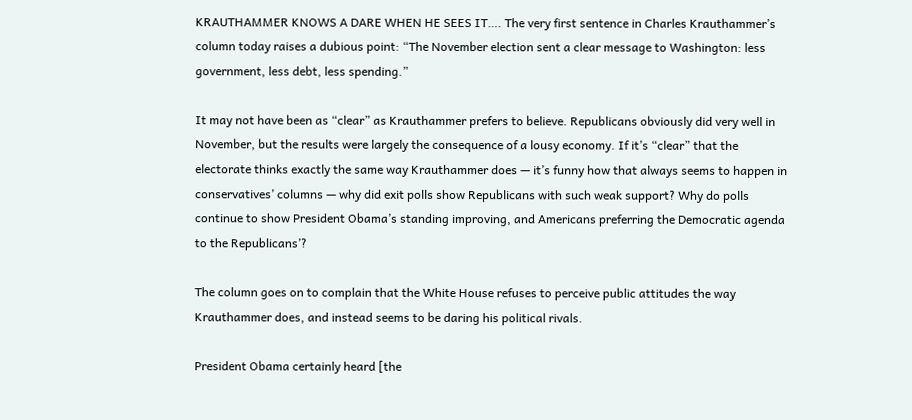KRAUTHAMMER KNOWS A DARE WHEN HE SEES IT…. The very first sentence in Charles Krauthammer’s column today raises a dubious point: “The November election sent a clear message to Washington: less government, less debt, less spending.”

It may not have been as “clear” as Krauthammer prefers to believe. Republicans obviously did very well in November, but the results were largely the consequence of a lousy economy. If it’s “clear” that the electorate thinks exactly the same way Krauthammer does — it’s funny how that always seems to happen in conservatives’ columns — why did exit polls show Republicans with such weak support? Why do polls continue to show President Obama’s standing improving, and Americans preferring the Democratic agenda to the Republicans’?

The column goes on to complain that the White House refuses to perceive public attitudes the way Krauthammer does, and instead seems to be daring his political rivals.

President Obama certainly heard [the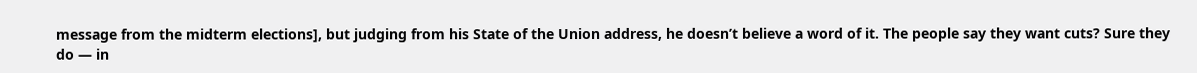message from the midterm elections], but judging from his State of the Union address, he doesn’t believe a word of it. The people say they want cuts? Sure they do — in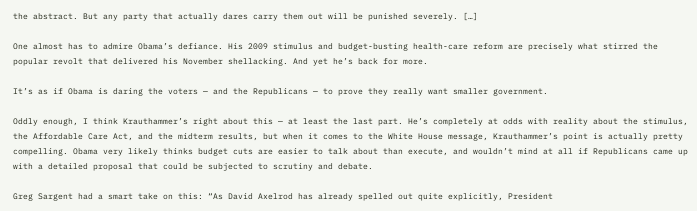the abstract. But any party that actually dares carry them out will be punished severely. […]

One almost has to admire Obama’s defiance. His 2009 stimulus and budget-busting health-care reform are precisely what stirred the popular revolt that delivered his November shellacking. And yet he’s back for more.

It’s as if Obama is daring the voters — and the Republicans — to prove they really want smaller government.

Oddly enough, I think Krauthammer’s right about this — at least the last part. He’s completely at odds with reality about the stimulus, the Affordable Care Act, and the midterm results, but when it comes to the White House message, Krauthammer’s point is actually pretty compelling. Obama very likely thinks budget cuts are easier to talk about than execute, and wouldn’t mind at all if Republicans came up with a detailed proposal that could be subjected to scrutiny and debate.

Greg Sargent had a smart take on this: “As David Axelrod has already spelled out quite explicitly, President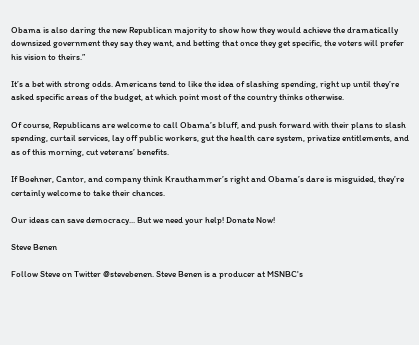Obama is also daring the new Republican majority to show how they would achieve the dramatically downsized government they say they want, and betting that once they get specific, the voters will prefer his vision to theirs.”

It’s a bet with strong odds. Americans tend to like the idea of slashing spending, right up until they’re asked specific areas of the budget, at which point most of the country thinks otherwise.

Of course, Republicans are welcome to call Obama’s bluff, and push forward with their plans to slash spending, curtail services, lay off public workers, gut the health care system, privatize entitlements, and as of this morning, cut veterans’ benefits.

If Boehner, Cantor, and company think Krauthammer’s right and Obama’s dare is misguided, they’re certainly welcome to take their chances.

Our ideas can save democracy... But we need your help! Donate Now!

Steve Benen

Follow Steve on Twitter @stevebenen. Steve Benen is a producer at MSNBC's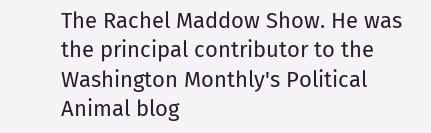The Rachel Maddow Show. He was the principal contributor to the Washington Monthly's Political Animal blog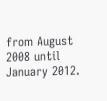from August 2008 until January 2012.